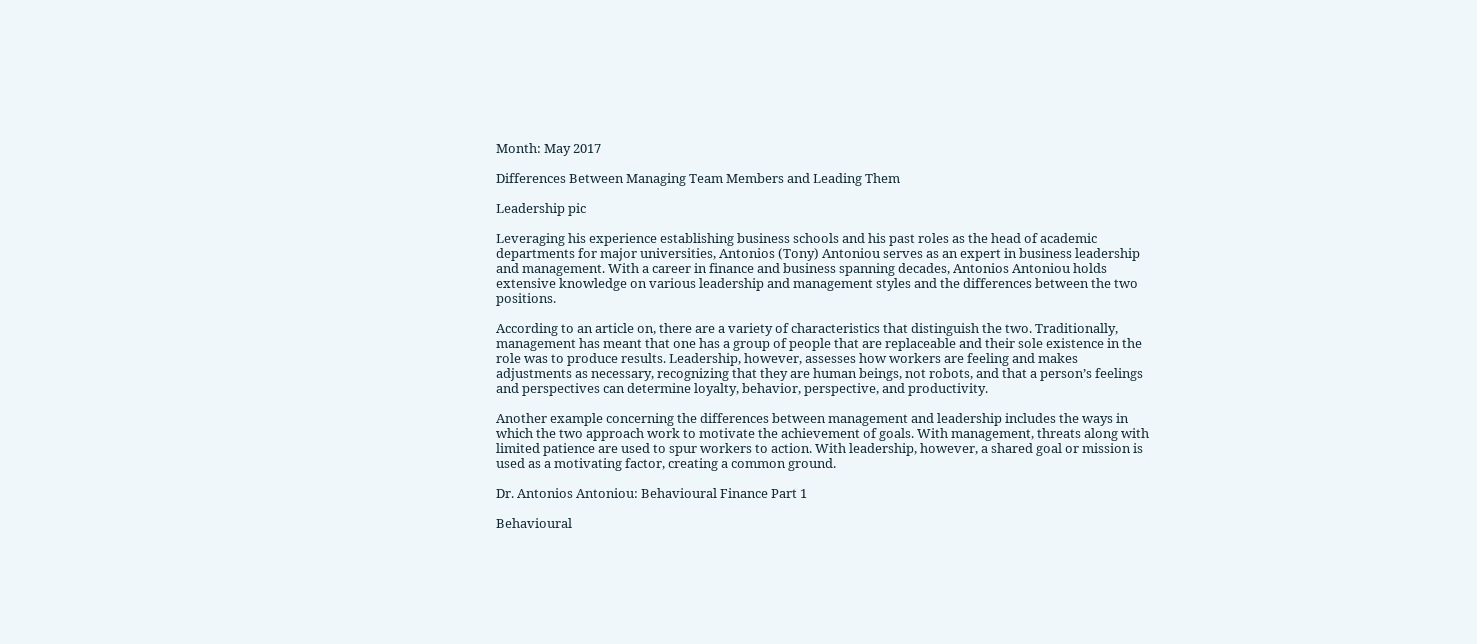Month: May 2017

Differences Between Managing Team Members and Leading Them

Leadership pic

Leveraging his experience establishing business schools and his past roles as the head of academic departments for major universities, Antonios (Tony) Antoniou serves as an expert in business leadership and management. With a career in finance and business spanning decades, Antonios Antoniou holds extensive knowledge on various leadership and management styles and the differences between the two positions.

According to an article on, there are a variety of characteristics that distinguish the two. Traditionally, management has meant that one has a group of people that are replaceable and their sole existence in the role was to produce results. Leadership, however, assesses how workers are feeling and makes adjustments as necessary, recognizing that they are human beings, not robots, and that a person’s feelings and perspectives can determine loyalty, behavior, perspective, and productivity.

Another example concerning the differences between management and leadership includes the ways in which the two approach work to motivate the achievement of goals. With management, threats along with limited patience are used to spur workers to action. With leadership, however, a shared goal or mission is used as a motivating factor, creating a common ground.

Dr. Antonios Antoniou: Behavioural Finance Part 1

Behavioural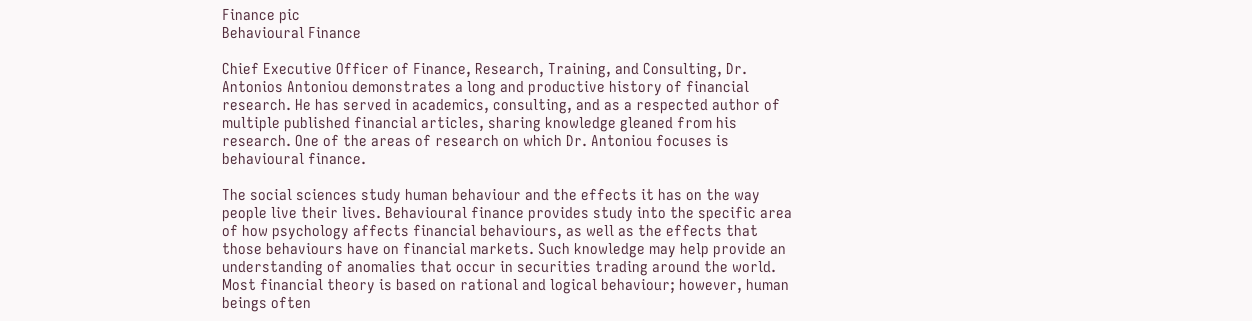Finance pic
Behavioural Finance

Chief Executive Officer of Finance, Research, Training, and Consulting, Dr. Antonios Antoniou demonstrates a long and productive history of financial research. He has served in academics, consulting, and as a respected author of multiple published financial articles, sharing knowledge gleaned from his research. One of the areas of research on which Dr. Antoniou focuses is behavioural finance.

The social sciences study human behaviour and the effects it has on the way people live their lives. Behavioural finance provides study into the specific area of how psychology affects financial behaviours, as well as the effects that those behaviours have on financial markets. Such knowledge may help provide an understanding of anomalies that occur in securities trading around the world. Most financial theory is based on rational and logical behaviour; however, human beings often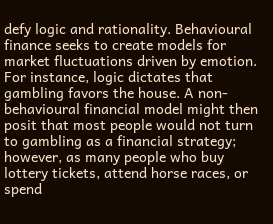defy logic and rationality. Behavioural finance seeks to create models for market fluctuations driven by emotion. For instance, logic dictates that gambling favors the house. A non-behavioural financial model might then posit that most people would not turn to gambling as a financial strategy; however, as many people who buy lottery tickets, attend horse races, or spend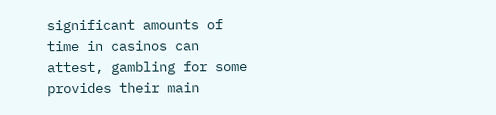significant amounts of time in casinos can attest, gambling for some provides their main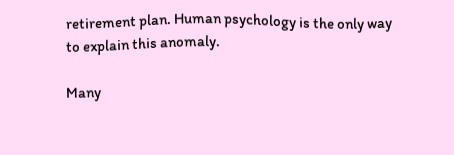retirement plan. Human psychology is the only way to explain this anomaly.

Many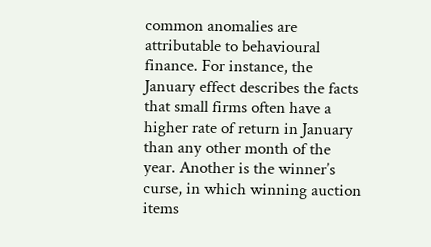common anomalies are attributable to behavioural finance. For instance, the January effect describes the facts that small firms often have a higher rate of return in January than any other month of the year. Another is the winner’s curse, in which winning auction items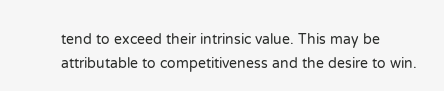tend to exceed their intrinsic value. This may be attributable to competitiveness and the desire to win.